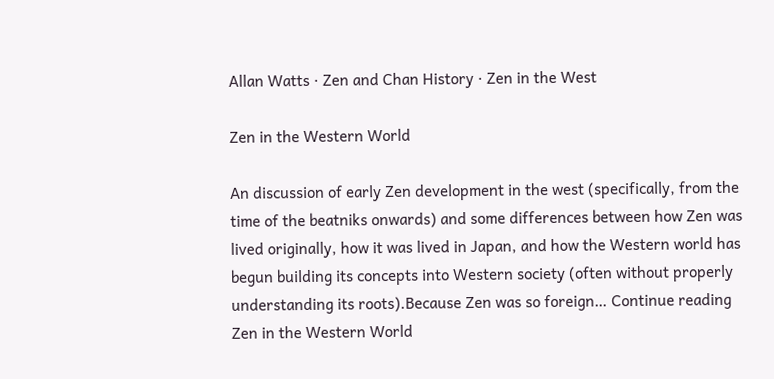Allan Watts · Zen and Chan History · Zen in the West

Zen in the Western World

An discussion of early Zen development in the west (specifically, from the time of the beatniks onwards) and some differences between how Zen was lived originally, how it was lived in Japan, and how the Western world has begun building its concepts into Western society (often without properly understanding its roots).Because Zen was so foreign… Continue reading Zen in the Western World